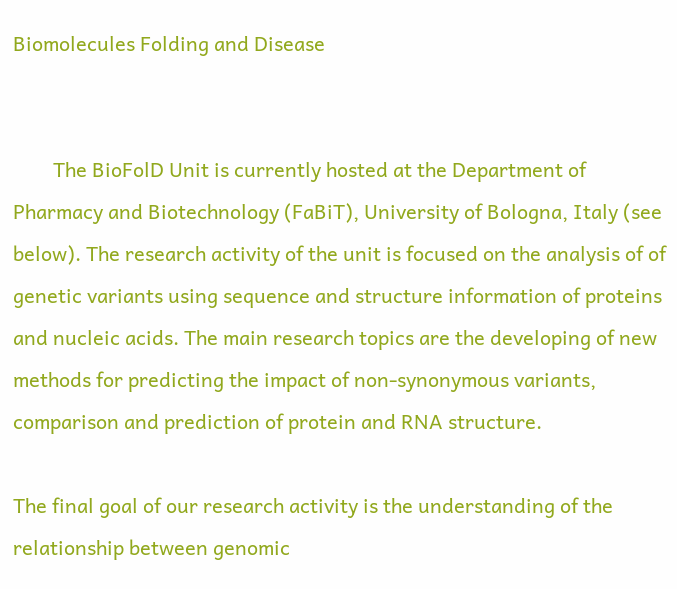Biomolecules Folding and Disease


        The BioFolD Unit is currently hosted at the Department of Pharmacy and Biotechnology (FaBiT), University of Bologna, Italy (see below). The research activity of the unit is focused on the analysis of of genetic variants using sequence and structure information of proteins and nucleic acids. The main research topics are the developing of new methods for predicting the impact of non-synonymous variants, comparison and prediction of protein and RNA structure.

The final goal of our research activity is the understanding of the relationship between genomic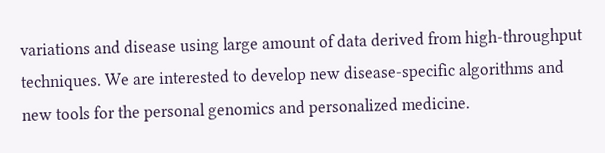variations and disease using large amount of data derived from high-throughput techniques. We are interested to develop new disease-specific algorithms and new tools for the personal genomics and personalized medicine.